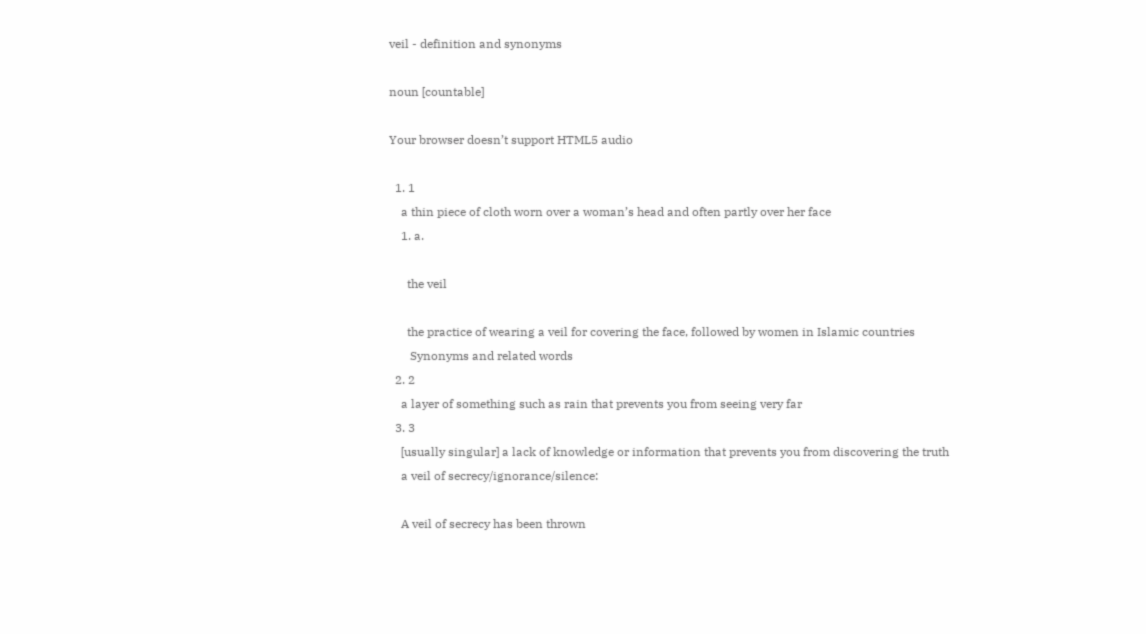veil - definition and synonyms

noun [countable]

Your browser doesn’t support HTML5 audio

  1. 1
    a thin piece of cloth worn over a woman’s head and often partly over her face
    1. a.

      the veil

      the practice of wearing a veil for covering the face, followed by women in Islamic countries
       Synonyms and related words
  2. 2
    a layer of something such as rain that prevents you from seeing very far
  3. 3
    [usually singular] a lack of knowledge or information that prevents you from discovering the truth
    a veil of secrecy/ignorance/silence:

    A veil of secrecy has been thrown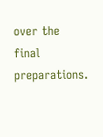over the final preparations.